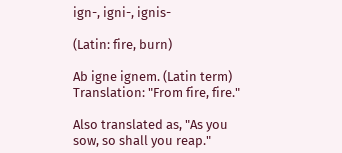ign-, igni-, ignis-

(Latin: fire, burn)

Ab igne ignem. (Latin term)
Translation: "From fire, fire."

Also translated as, "As you sow, so shall you reap."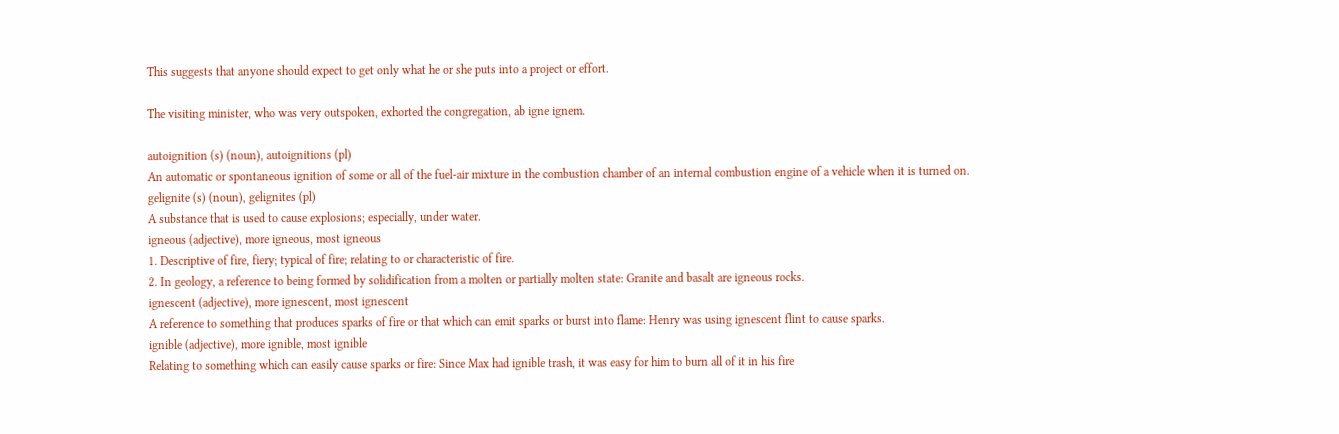This suggests that anyone should expect to get only what he or she puts into a project or effort.

The visiting minister, who was very outspoken, exhorted the congregation, ab igne ignem.

autoignition (s) (noun), autoignitions (pl)
An automatic or spontaneous ignition of some or all of the fuel-air mixture in the combustion chamber of an internal combustion engine of a vehicle when it is turned on.
gelignite (s) (noun), gelignites (pl)
A substance that is used to cause explosions; especially, under water.
igneous (adjective), more igneous, most igneous
1. Descriptive of fire, fiery; typical of fire; relating to or characteristic of fire.
2. In geology, a reference to being formed by solidification from a molten or partially molten state: Granite and basalt are igneous rocks.
ignescent (adjective), more ignescent, most ignescent
A reference to something that produces sparks of fire or that which can emit sparks or burst into flame: Henry was using ignescent flint to cause sparks.
ignible (adjective), more ignible, most ignible
Relating to something which can easily cause sparks or fire: Since Max had ignible trash, it was easy for him to burn all of it in his fire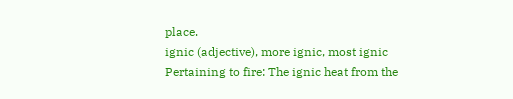place.
ignic (adjective), more ignic, most ignic
Pertaining to fire: The ignic heat from the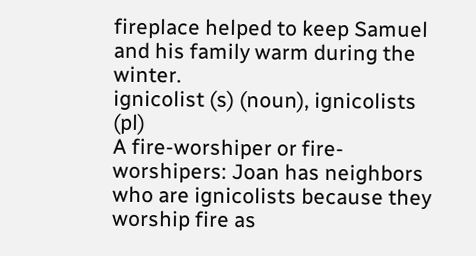fireplace helped to keep Samuel and his family warm during the winter.
ignicolist (s) (noun), ignicolists (pl)
A fire-worshiper or fire-worshipers: Joan has neighbors who are ignicolists because they worship fire as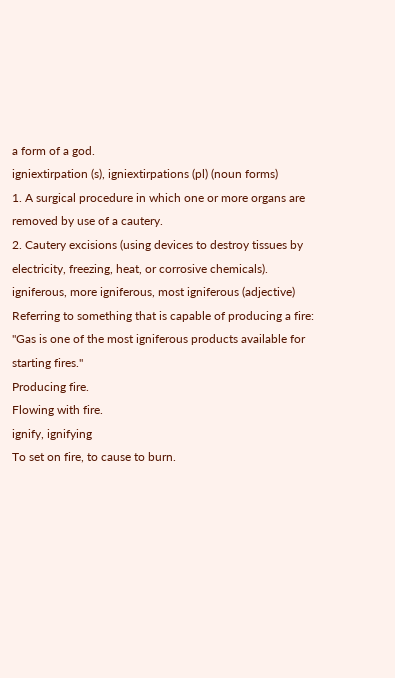a form of a god.
igniextirpation (s), igniextirpations (pl) (noun forms)
1. A surgical procedure in which one or more organs are removed by use of a cautery.
2. Cautery excisions (using devices to destroy tissues by electricity, freezing, heat, or corrosive chemicals).
igniferous, more igniferous, most igniferous (adjective)
Referring to something that is capable of producing a fire: "Gas is one of the most igniferous products available for starting fires."
Producing fire.
Flowing with fire.
ignify, ignifying
To set on fire, to cause to burn.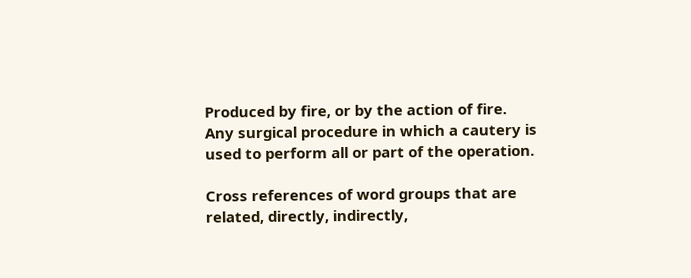Produced by fire, or by the action of fire.
Any surgical procedure in which a cautery is used to perform all or part of the operation.

Cross references of word groups that are related, directly, indirectly,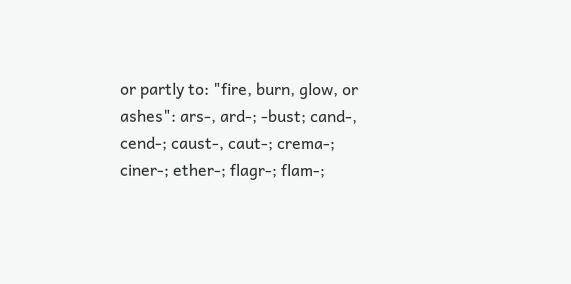or partly to: "fire, burn, glow, or ashes": ars-, ard-; -bust; cand-, cend-; caust-, caut-; crema-; ciner-; ether-; flagr-; flam-;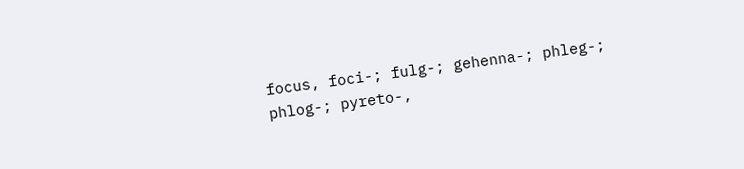focus, foci-; fulg-; gehenna-; phleg-; phlog-; pyreto-,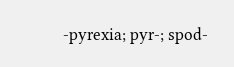-pyrexia; pyr-; spod-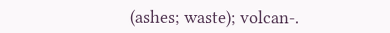(ashes; waste); volcan-.